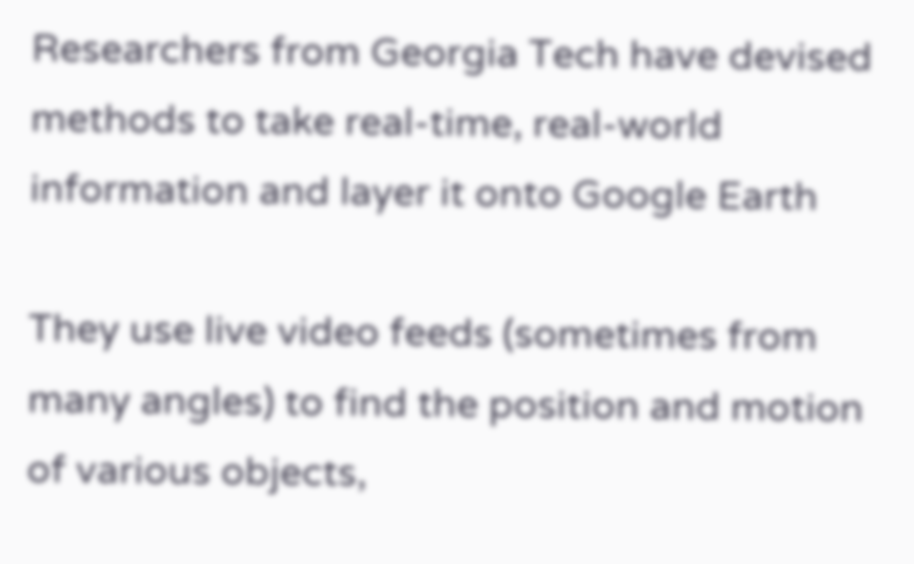Researchers from Georgia Tech have devised methods to take real-time, real-world information and layer it onto Google Earth

They use live video feeds (sometimes from many angles) to find the position and motion of various objects,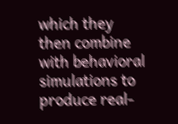which they then combine with behavioral simulations to produce real-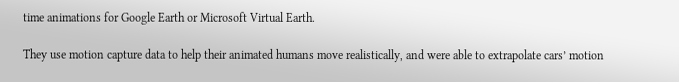time animations for Google Earth or Microsoft Virtual Earth.

They use motion capture data to help their animated humans move realistically, and were able to extrapolate cars’ motion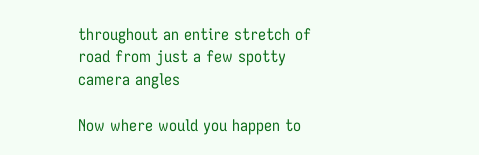throughout an entire stretch of road from just a few spotty camera angles

Now where would you happen to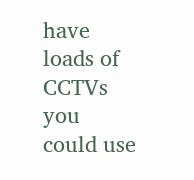have loads of CCTVs you could use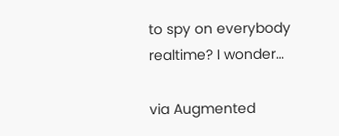to spy on everybody realtime? I wonder…

via Augmented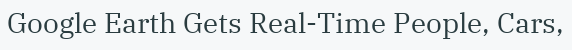Google Earth Gets Real-Time People, Cars,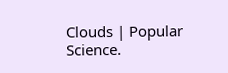Clouds | Popular Science.